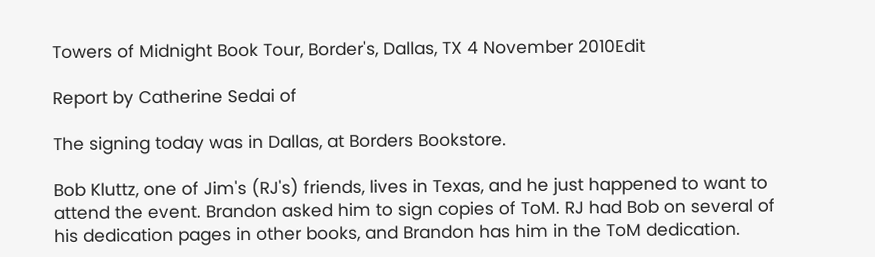Towers of Midnight Book Tour, Border's, Dallas, TX 4 November 2010Edit

Report by Catherine Sedai of

The signing today was in Dallas, at Borders Bookstore.

Bob Kluttz, one of Jim's (RJ's) friends, lives in Texas, and he just happened to want to attend the event. Brandon asked him to sign copies of ToM. RJ had Bob on several of his dedication pages in other books, and Brandon has him in the ToM dedication.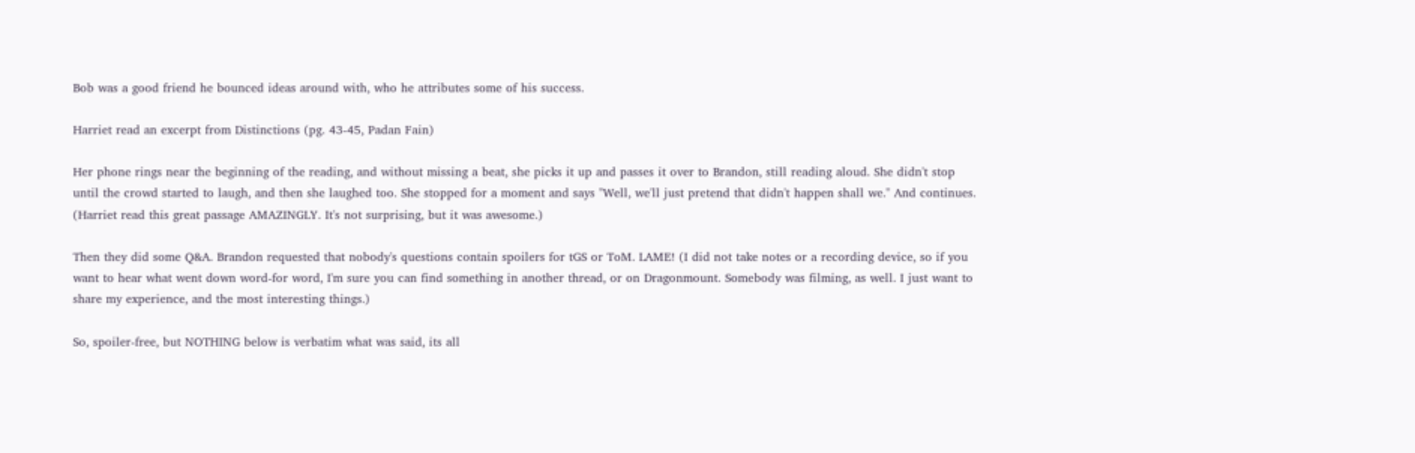Bob was a good friend he bounced ideas around with, who he attributes some of his success.

Harriet read an excerpt from Distinctions (pg. 43-45, Padan Fain)

Her phone rings near the beginning of the reading, and without missing a beat, she picks it up and passes it over to Brandon, still reading aloud. She didn't stop until the crowd started to laugh, and then she laughed too. She stopped for a moment and says "Well, we'll just pretend that didn't happen shall we." And continues. (Harriet read this great passage AMAZINGLY. It's not surprising, but it was awesome.)

Then they did some Q&A. Brandon requested that nobody's questions contain spoilers for tGS or ToM. LAME! (I did not take notes or a recording device, so if you want to hear what went down word-for word, I'm sure you can find something in another thread, or on Dragonmount. Somebody was filming, as well. I just want to share my experience, and the most interesting things.)

So, spoiler-free, but NOTHING below is verbatim what was said, its all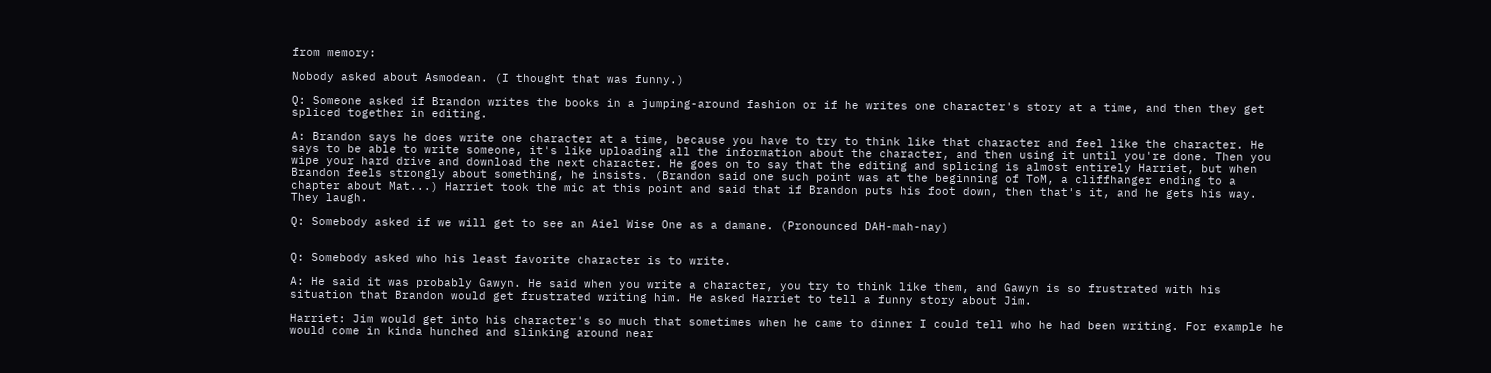from memory:

Nobody asked about Asmodean. (I thought that was funny.)

Q: Someone asked if Brandon writes the books in a jumping-around fashion or if he writes one character's story at a time, and then they get spliced together in editing.

A: Brandon says he does write one character at a time, because you have to try to think like that character and feel like the character. He says to be able to write someone, it's like uploading all the information about the character, and then using it until you're done. Then you wipe your hard drive and download the next character. He goes on to say that the editing and splicing is almost entirely Harriet, but when Brandon feels strongly about something, he insists. (Brandon said one such point was at the beginning of ToM, a cliffhanger ending to a chapter about Mat...) Harriet took the mic at this point and said that if Brandon puts his foot down, then that's it, and he gets his way. They laugh.

Q: Somebody asked if we will get to see an Aiel Wise One as a damane. (Pronounced DAH-mah-nay)


Q: Somebody asked who his least favorite character is to write.

A: He said it was probably Gawyn. He said when you write a character, you try to think like them, and Gawyn is so frustrated with his situation that Brandon would get frustrated writing him. He asked Harriet to tell a funny story about Jim.

Harriet: Jim would get into his character's so much that sometimes when he came to dinner I could tell who he had been writing. For example he would come in kinda hunched and slinking around near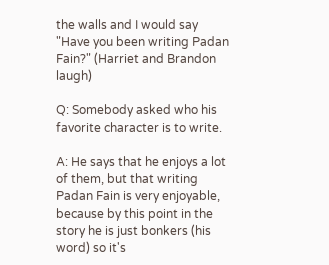the walls and I would say "Have you been writing Padan Fain?" (Harriet and Brandon laugh)

Q: Somebody asked who his favorite character is to write.

A: He says that he enjoys a lot of them, but that writing Padan Fain is very enjoyable, because by this point in the story he is just bonkers (his word) so it's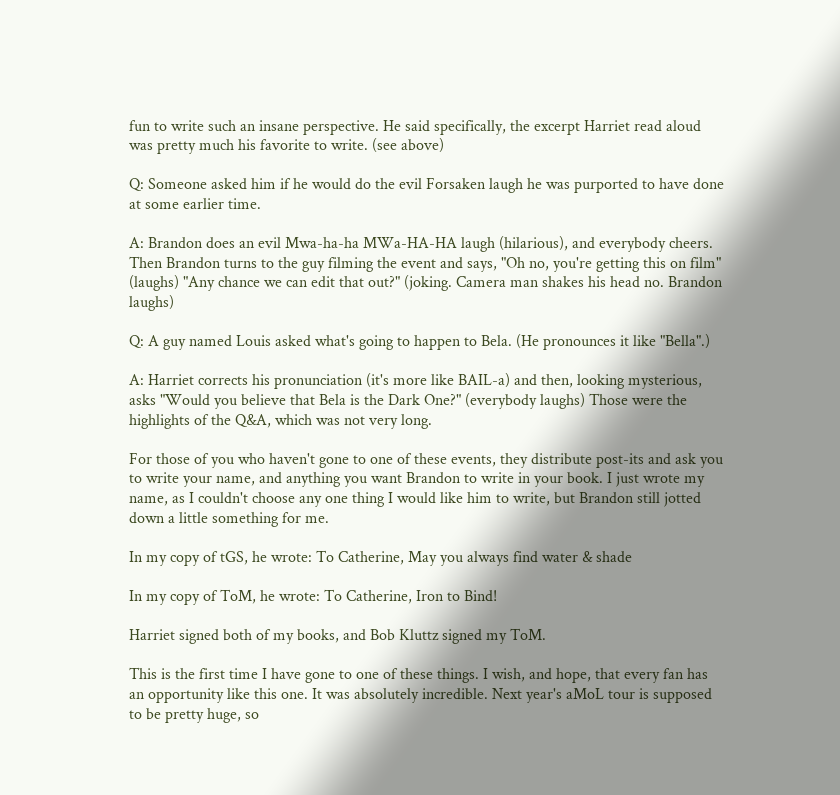fun to write such an insane perspective. He said specifically, the excerpt Harriet read aloud was pretty much his favorite to write. (see above)

Q: Someone asked him if he would do the evil Forsaken laugh he was purported to have done at some earlier time.

A: Brandon does an evil Mwa-ha-ha MWa-HA-HA laugh (hilarious), and everybody cheers. Then Brandon turns to the guy filming the event and says, "Oh no, you're getting this on film" (laughs) "Any chance we can edit that out?" (joking. Camera man shakes his head no. Brandon laughs)

Q: A guy named Louis asked what's going to happen to Bela. (He pronounces it like "Bella".)

A: Harriet corrects his pronunciation (it's more like BAIL-a) and then, looking mysterious, asks "Would you believe that Bela is the Dark One?" (everybody laughs) Those were the highlights of the Q&A, which was not very long.

For those of you who haven't gone to one of these events, they distribute post-its and ask you to write your name, and anything you want Brandon to write in your book. I just wrote my name, as I couldn't choose any one thing I would like him to write, but Brandon still jotted down a little something for me.

In my copy of tGS, he wrote: To Catherine, May you always find water & shade

In my copy of ToM, he wrote: To Catherine, Iron to Bind!

Harriet signed both of my books, and Bob Kluttz signed my ToM.

This is the first time I have gone to one of these things. I wish, and hope, that every fan has an opportunity like this one. It was absolutely incredible. Next year's aMoL tour is supposed to be pretty huge, so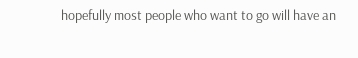hopefully most people who want to go will have an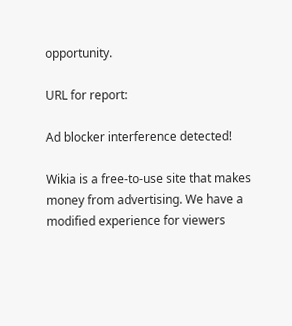opportunity.

URL for report:

Ad blocker interference detected!

Wikia is a free-to-use site that makes money from advertising. We have a modified experience for viewers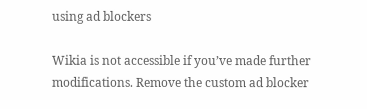using ad blockers

Wikia is not accessible if you’ve made further modifications. Remove the custom ad blocker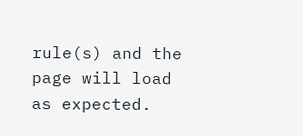rule(s) and the page will load as expected.